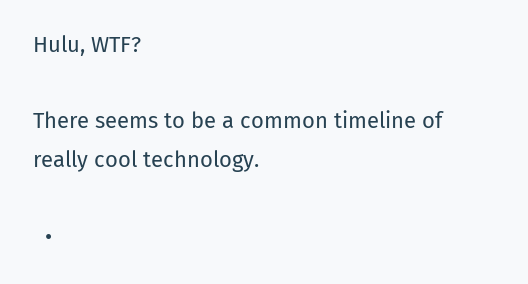Hulu, WTF?

There seems to be a common timeline of really cool technology.

  •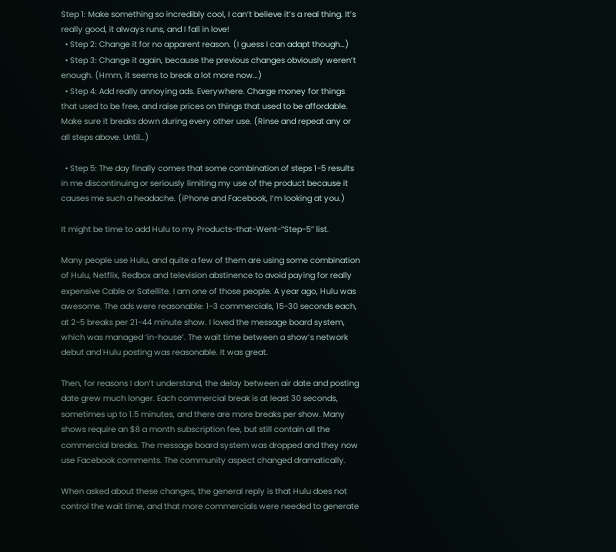Step 1: Make something so incredibly cool, I can’t believe it’s a real thing. It’s really good, it always runs, and I fall in love!
  • Step 2: Change it for no apparent reason. (I guess I can adapt though…)
  • Step 3: Change it again, because the previous changes obviously weren’t enough. (Hmm, it seems to break a lot more now…)
  • Step 4: Add really annoying ads. Everywhere. Charge money for things that used to be free, and raise prices on things that used to be affordable. Make sure it breaks down during every other use. (Rinse and repeat any or all steps above. Until…)

  • Step 5: The day finally comes that some combination of steps 1-5 results in me discontinuing or seriously limiting my use of the product because it causes me such a headache. (iPhone and Facebook, I’m looking at you.)

It might be time to add Hulu to my Products-that-Went-“Step-5” list.

Many people use Hulu, and quite a few of them are using some combination of Hulu, Netflix, Redbox and television abstinence to avoid paying for really expensive Cable or Satellite. I am one of those people. A year ago, Hulu was awesome. The ads were reasonable: 1-3 commercials, 15-30 seconds each, at 2-5 breaks per 21-44 minute show. I loved the message board system, which was managed ‘in-house’. The wait time between a show’s network debut and Hulu posting was reasonable. It was great.

Then, for reasons I don’t understand, the delay between air date and posting date grew much longer. Each commercial break is at least 30 seconds, sometimes up to 1.5 minutes, and there are more breaks per show. Many shows require an $8 a month subscription fee, but still contain all the commercial breaks. The message board system was dropped and they now use Facebook comments. The community aspect changed dramatically.

When asked about these changes, the general reply is that Hulu does not control the wait time, and that more commercials were needed to generate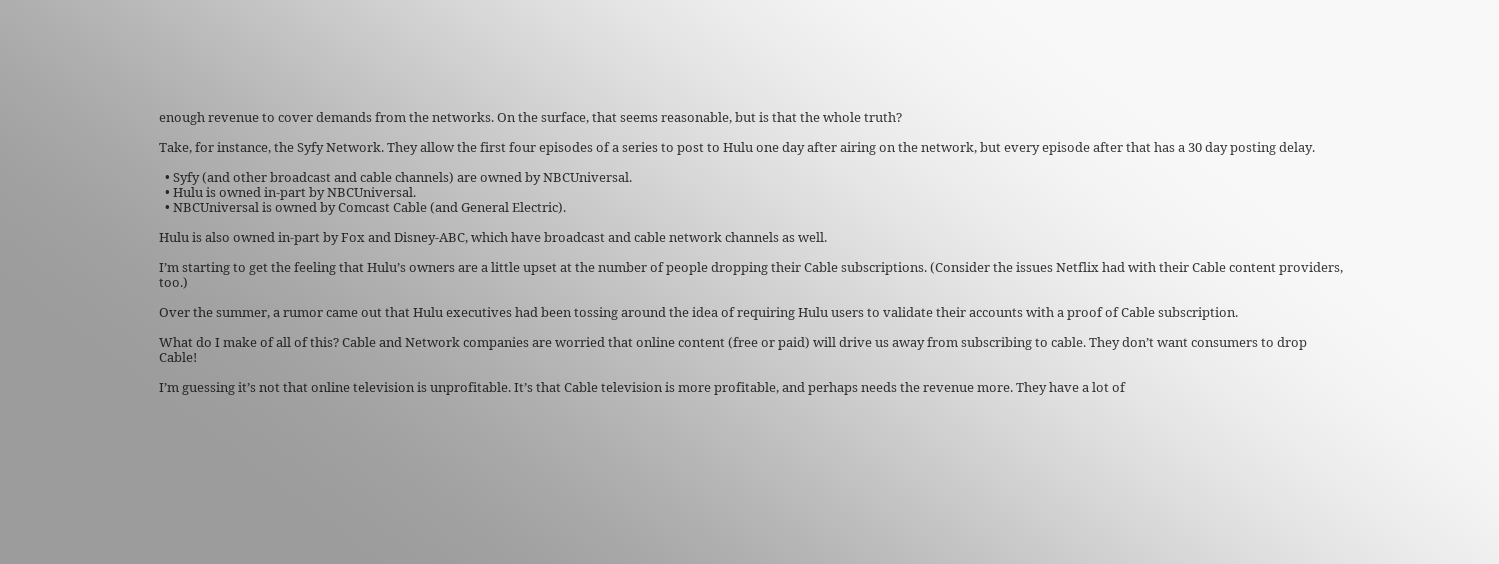enough revenue to cover demands from the networks. On the surface, that seems reasonable, but is that the whole truth?

Take, for instance, the Syfy Network. They allow the first four episodes of a series to post to Hulu one day after airing on the network, but every episode after that has a 30 day posting delay.

  • Syfy (and other broadcast and cable channels) are owned by NBCUniversal.
  • Hulu is owned in-part by NBCUniversal.
  • NBCUniversal is owned by Comcast Cable (and General Electric).

Hulu is also owned in-part by Fox and Disney-ABC, which have broadcast and cable network channels as well.

I’m starting to get the feeling that Hulu’s owners are a little upset at the number of people dropping their Cable subscriptions. (Consider the issues Netflix had with their Cable content providers, too.)

Over the summer, a rumor came out that Hulu executives had been tossing around the idea of requiring Hulu users to validate their accounts with a proof of Cable subscription.

What do I make of all of this? Cable and Network companies are worried that online content (free or paid) will drive us away from subscribing to cable. They don’t want consumers to drop Cable!

I’m guessing it’s not that online television is unprofitable. It’s that Cable television is more profitable, and perhaps needs the revenue more. They have a lot of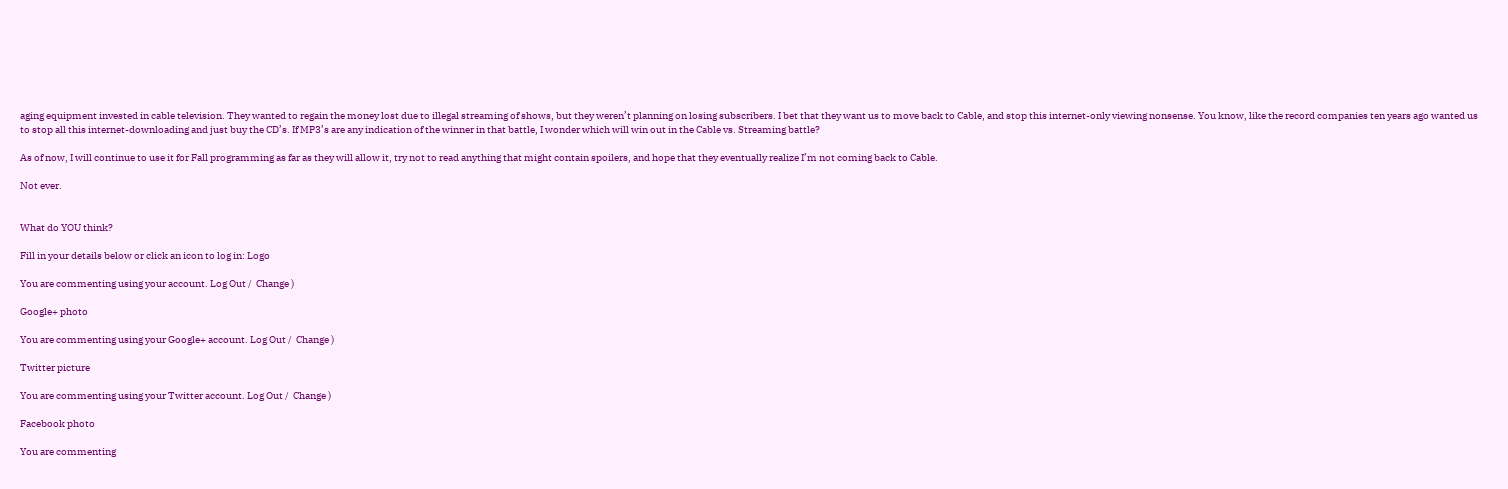aging equipment invested in cable television. They wanted to regain the money lost due to illegal streaming of shows, but they weren’t planning on losing subscribers. I bet that they want us to move back to Cable, and stop this internet-only viewing nonsense. You know, like the record companies ten years ago wanted us to stop all this internet-downloading and just buy the CD’s. If MP3’s are any indication of the winner in that battle, I wonder which will win out in the Cable vs. Streaming battle?

As of now, I will continue to use it for Fall programming as far as they will allow it, try not to read anything that might contain spoilers, and hope that they eventually realize I’m not coming back to Cable.

Not ever.


What do YOU think?

Fill in your details below or click an icon to log in: Logo

You are commenting using your account. Log Out /  Change )

Google+ photo

You are commenting using your Google+ account. Log Out /  Change )

Twitter picture

You are commenting using your Twitter account. Log Out /  Change )

Facebook photo

You are commenting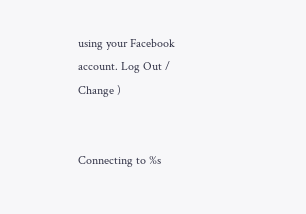using your Facebook account. Log Out /  Change )


Connecting to %s